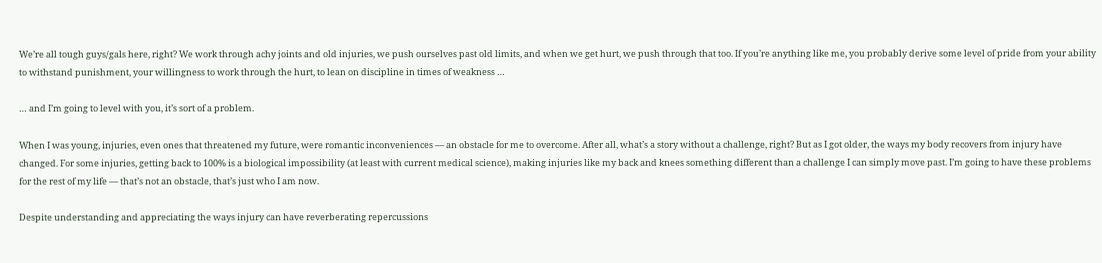We’re all tough guys/gals here, right? We work through achy joints and old injuries, we push ourselves past old limits, and when we get hurt, we push through that too. If you’re anything like me, you probably derive some level of pride from your ability to withstand punishment, your willingness to work through the hurt, to lean on discipline in times of weakness …

… and I’m going to level with you, it’s sort of a problem.

When I was young, injuries, even ones that threatened my future, were romantic inconveniences — an obstacle for me to overcome. After all, what’s a story without a challenge, right? But as I got older, the ways my body recovers from injury have changed. For some injuries, getting back to 100% is a biological impossibility (at least with current medical science), making injuries like my back and knees something different than a challenge I can simply move past. I’m going to have these problems for the rest of my life — that’s not an obstacle, that’s just who I am now.

Despite understanding and appreciating the ways injury can have reverberating repercussions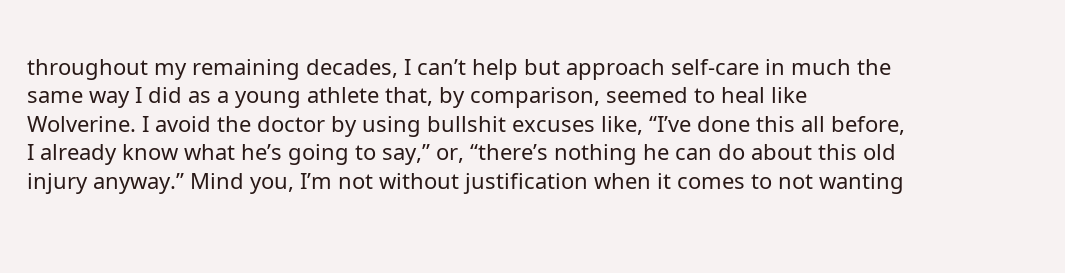throughout my remaining decades, I can’t help but approach self-care in much the same way I did as a young athlete that, by comparison, seemed to heal like Wolverine. I avoid the doctor by using bullshit excuses like, “I’ve done this all before, I already know what he’s going to say,” or, “there’s nothing he can do about this old injury anyway.” Mind you, I’m not without justification when it comes to not wanting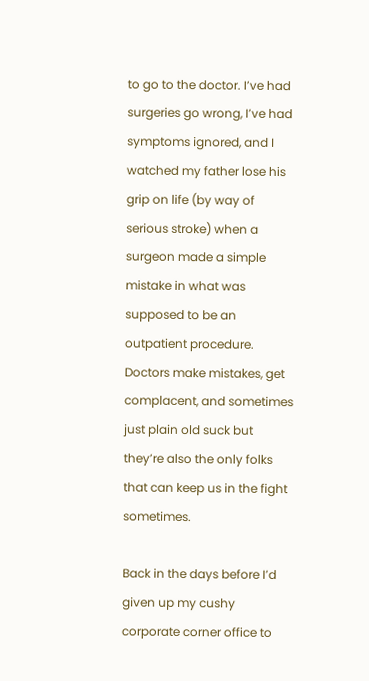to go to the doctor. I’ve had surgeries go wrong, I’ve had symptoms ignored, and I watched my father lose his grip on life (by way of serious stroke) when a surgeon made a simple mistake in what was supposed to be an outpatient procedure. Doctors make mistakes, get complacent, and sometimes just plain old suck but they’re also the only folks that can keep us in the fight sometimes.

Back in the days before I’d given up my cushy corporate corner office to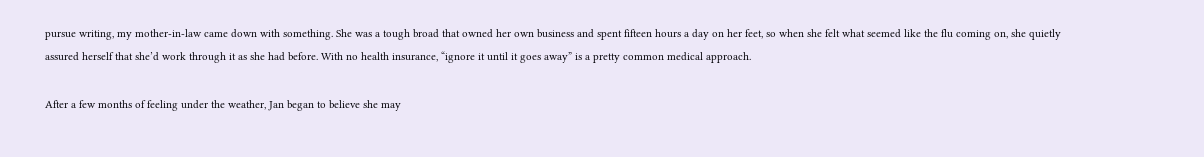pursue writing, my mother-in-law came down with something. She was a tough broad that owned her own business and spent fifteen hours a day on her feet, so when she felt what seemed like the flu coming on, she quietly assured herself that she’d work through it as she had before. With no health insurance, “ignore it until it goes away” is a pretty common medical approach.

After a few months of feeling under the weather, Jan began to believe she may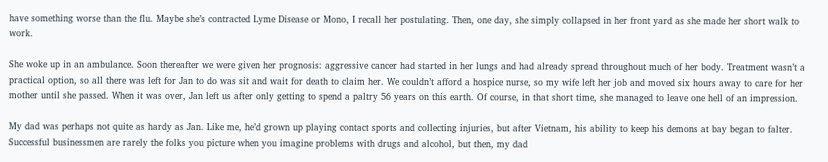have something worse than the flu. Maybe she’s contracted Lyme Disease or Mono, I recall her postulating. Then, one day, she simply collapsed in her front yard as she made her short walk to work.

She woke up in an ambulance. Soon thereafter we were given her prognosis: aggressive cancer had started in her lungs and had already spread throughout much of her body. Treatment wasn’t a practical option, so all there was left for Jan to do was sit and wait for death to claim her. We couldn’t afford a hospice nurse, so my wife left her job and moved six hours away to care for her mother until she passed. When it was over, Jan left us after only getting to spend a paltry 56 years on this earth. Of course, in that short time, she managed to leave one hell of an impression.

My dad was perhaps not quite as hardy as Jan. Like me, he’d grown up playing contact sports and collecting injuries, but after Vietnam, his ability to keep his demons at bay began to falter. Successful businessmen are rarely the folks you picture when you imagine problems with drugs and alcohol, but then, my dad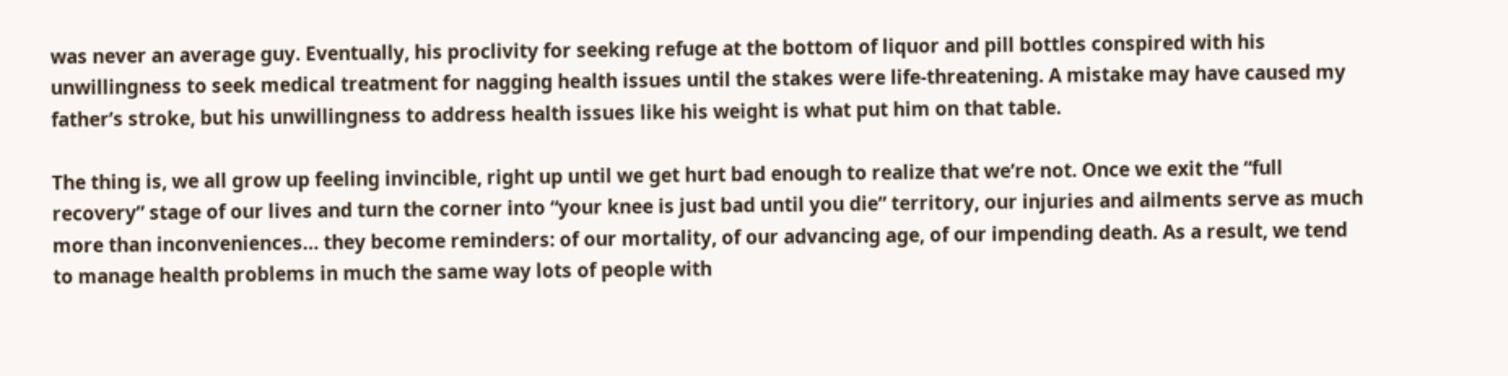was never an average guy. Eventually, his proclivity for seeking refuge at the bottom of liquor and pill bottles conspired with his unwillingness to seek medical treatment for nagging health issues until the stakes were life-threatening. A mistake may have caused my father’s stroke, but his unwillingness to address health issues like his weight is what put him on that table.

The thing is, we all grow up feeling invincible, right up until we get hurt bad enough to realize that we’re not. Once we exit the “full recovery” stage of our lives and turn the corner into “your knee is just bad until you die” territory, our injuries and ailments serve as much more than inconveniences… they become reminders: of our mortality, of our advancing age, of our impending death. As a result, we tend to manage health problems in much the same way lots of people with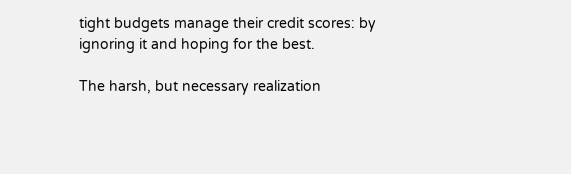tight budgets manage their credit scores: by ignoring it and hoping for the best.

The harsh, but necessary realization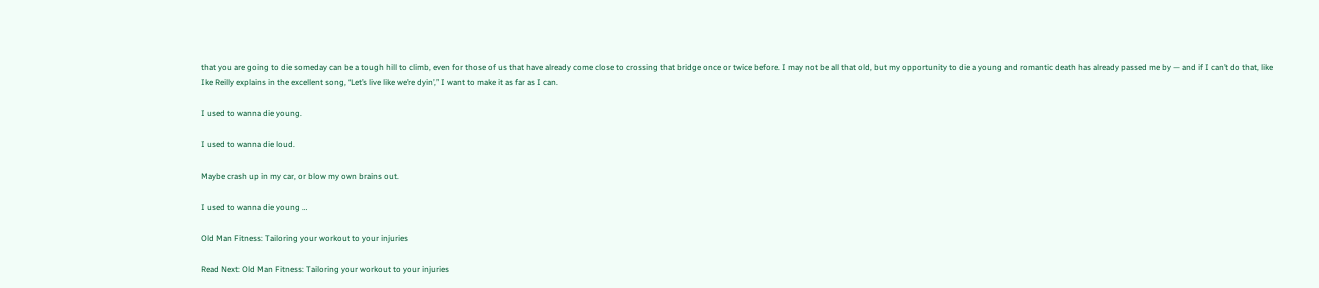that you are going to die someday can be a tough hill to climb, even for those of us that have already come close to crossing that bridge once or twice before. I may not be all that old, but my opportunity to die a young and romantic death has already passed me by — and if I can’t do that, like Ike Reilly explains in the excellent song, “Let’s live like we’re dyin’,” I want to make it as far as I can.

I used to wanna die young.

I used to wanna die loud.

Maybe crash up in my car, or blow my own brains out.

I used to wanna die young …

Old Man Fitness: Tailoring your workout to your injuries

Read Next: Old Man Fitness: Tailoring your workout to your injuries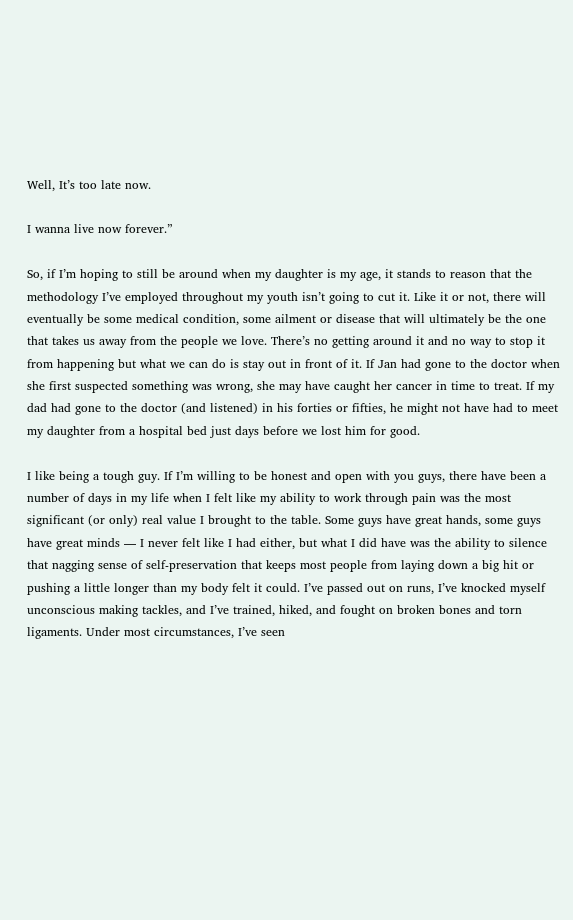Well, It’s too late now.

I wanna live now forever.”

So, if I’m hoping to still be around when my daughter is my age, it stands to reason that the methodology I’ve employed throughout my youth isn’t going to cut it. Like it or not, there will eventually be some medical condition, some ailment or disease that will ultimately be the one that takes us away from the people we love. There’s no getting around it and no way to stop it from happening but what we can do is stay out in front of it. If Jan had gone to the doctor when she first suspected something was wrong, she may have caught her cancer in time to treat. If my dad had gone to the doctor (and listened) in his forties or fifties, he might not have had to meet my daughter from a hospital bed just days before we lost him for good.

I like being a tough guy. If I’m willing to be honest and open with you guys, there have been a number of days in my life when I felt like my ability to work through pain was the most significant (or only) real value I brought to the table. Some guys have great hands, some guys have great minds — I never felt like I had either, but what I did have was the ability to silence that nagging sense of self-preservation that keeps most people from laying down a big hit or pushing a little longer than my body felt it could. I’ve passed out on runs, I’ve knocked myself unconscious making tackles, and I’ve trained, hiked, and fought on broken bones and torn ligaments. Under most circumstances, I’ve seen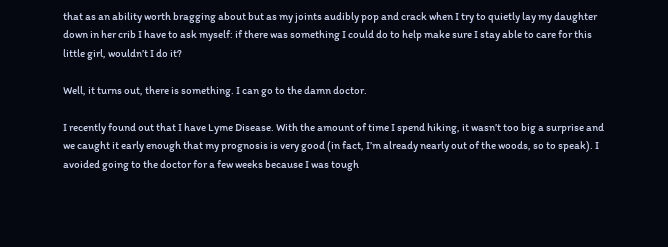that as an ability worth bragging about but as my joints audibly pop and crack when I try to quietly lay my daughter down in her crib I have to ask myself: if there was something I could do to help make sure I stay able to care for this little girl, wouldn’t I do it?

Well, it turns out, there is something. I can go to the damn doctor.

I recently found out that I have Lyme Disease. With the amount of time I spend hiking, it wasn’t too big a surprise and we caught it early enough that my prognosis is very good (in fact, I’m already nearly out of the woods, so to speak). I avoided going to the doctor for a few weeks because I was tough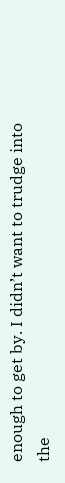enough to get by. I didn’t want to trudge into the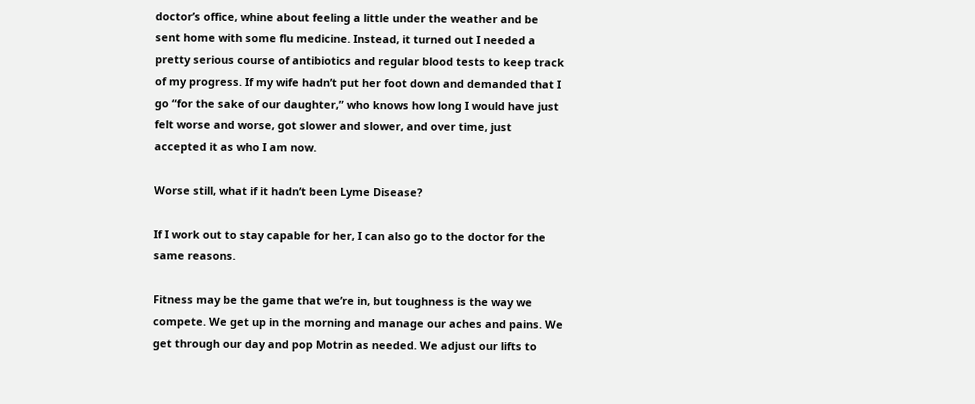doctor’s office, whine about feeling a little under the weather and be sent home with some flu medicine. Instead, it turned out I needed a pretty serious course of antibiotics and regular blood tests to keep track of my progress. If my wife hadn’t put her foot down and demanded that I go “for the sake of our daughter,” who knows how long I would have just felt worse and worse, got slower and slower, and over time, just accepted it as who I am now.

Worse still, what if it hadn’t been Lyme Disease?

If I work out to stay capable for her, I can also go to the doctor for the same reasons.

Fitness may be the game that we’re in, but toughness is the way we compete. We get up in the morning and manage our aches and pains. We get through our day and pop Motrin as needed. We adjust our lifts to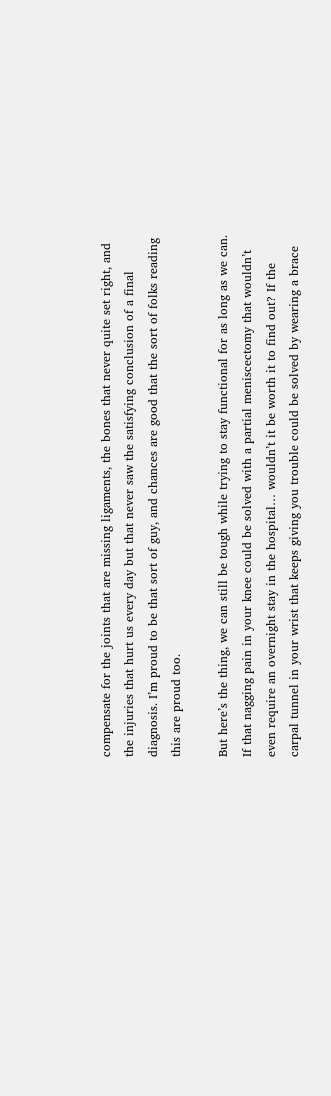compensate for the joints that are missing ligaments, the bones that never quite set right, and the injuries that hurt us every day but that never saw the satisfying conclusion of a final diagnosis. I’m proud to be that sort of guy, and chances are good that the sort of folks reading this are proud too.

But here’s the thing, we can still be tough while trying to stay functional for as long as we can. If that nagging pain in your knee could be solved with a partial meniscectomy that wouldn’t even require an overnight stay in the hospital… wouldn’t it be worth it to find out? If the carpal tunnel in your wrist that keeps giving you trouble could be solved by wearing a brace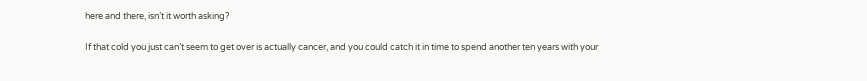here and there, isn’t it worth asking?

If that cold you just can’t seem to get over is actually cancer, and you could catch it in time to spend another ten years with your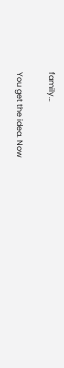family…

You get the idea. Now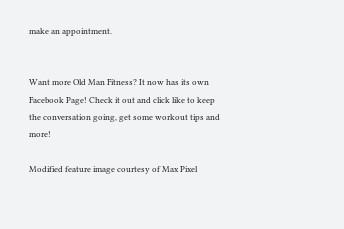make an appointment.


Want more Old Man Fitness? It now has its own Facebook Page! Check it out and click like to keep the conversation going, get some workout tips and more!

Modified feature image courtesy of Max Pixel